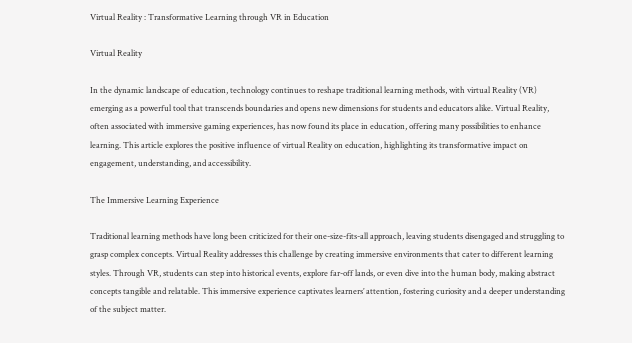Virtual Reality : Transformative Learning through VR in Education

Virtual Reality

In the dynamic landscape of education, technology continues to reshape traditional learning methods, with virtual Reality (VR) emerging as a powerful tool that transcends boundaries and opens new dimensions for students and educators alike. Virtual Reality, often associated with immersive gaming experiences, has now found its place in education, offering many possibilities to enhance learning. This article explores the positive influence of virtual Reality on education, highlighting its transformative impact on engagement, understanding, and accessibility.

The Immersive Learning Experience

Traditional learning methods have long been criticized for their one-size-fits-all approach, leaving students disengaged and struggling to grasp complex concepts. Virtual Reality addresses this challenge by creating immersive environments that cater to different learning styles. Through VR, students can step into historical events, explore far-off lands, or even dive into the human body, making abstract concepts tangible and relatable. This immersive experience captivates learners’ attention, fostering curiosity and a deeper understanding of the subject matter.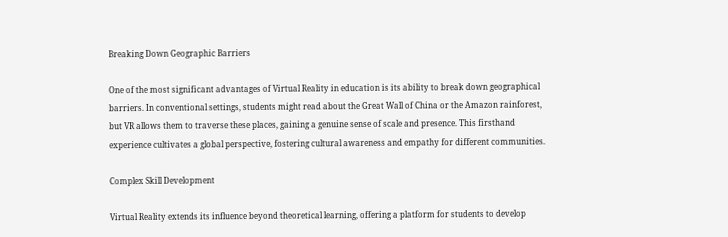Breaking Down Geographic Barriers

One of the most significant advantages of Virtual Reality in education is its ability to break down geographical barriers. In conventional settings, students might read about the Great Wall of China or the Amazon rainforest, but VR allows them to traverse these places, gaining a genuine sense of scale and presence. This firsthand experience cultivates a global perspective, fostering cultural awareness and empathy for different communities.

Complex Skill Development

Virtual Reality extends its influence beyond theoretical learning, offering a platform for students to develop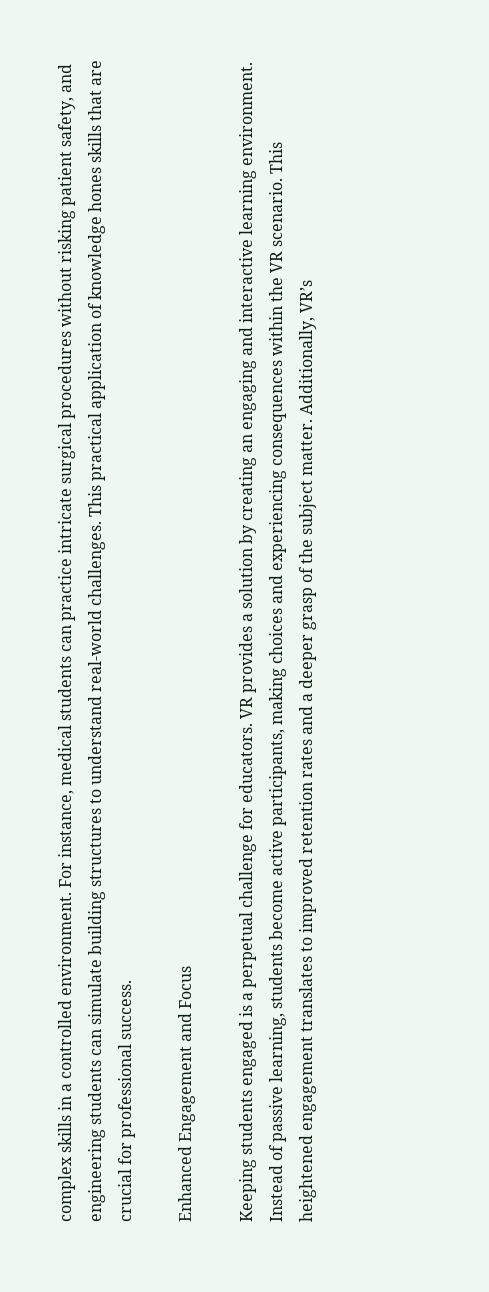complex skills in a controlled environment. For instance, medical students can practice intricate surgical procedures without risking patient safety, and engineering students can simulate building structures to understand real-world challenges. This practical application of knowledge hones skills that are crucial for professional success.

Enhanced Engagement and Focus

Keeping students engaged is a perpetual challenge for educators. VR provides a solution by creating an engaging and interactive learning environment. Instead of passive learning, students become active participants, making choices and experiencing consequences within the VR scenario. This heightened engagement translates to improved retention rates and a deeper grasp of the subject matter. Additionally, VR’s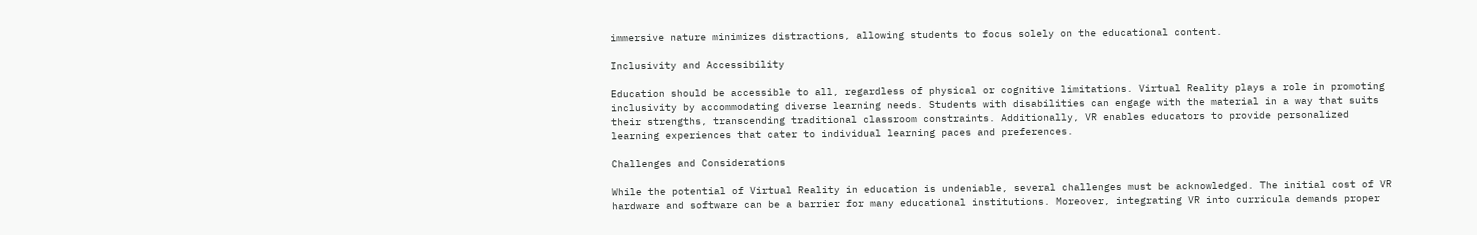immersive nature minimizes distractions, allowing students to focus solely on the educational content.

Inclusivity and Accessibility

Education should be accessible to all, regardless of physical or cognitive limitations. Virtual Reality plays a role in promoting inclusivity by accommodating diverse learning needs. Students with disabilities can engage with the material in a way that suits their strengths, transcending traditional classroom constraints. Additionally, VR enables educators to provide personalized learning experiences that cater to individual learning paces and preferences.

Challenges and Considerations

While the potential of Virtual Reality in education is undeniable, several challenges must be acknowledged. The initial cost of VR hardware and software can be a barrier for many educational institutions. Moreover, integrating VR into curricula demands proper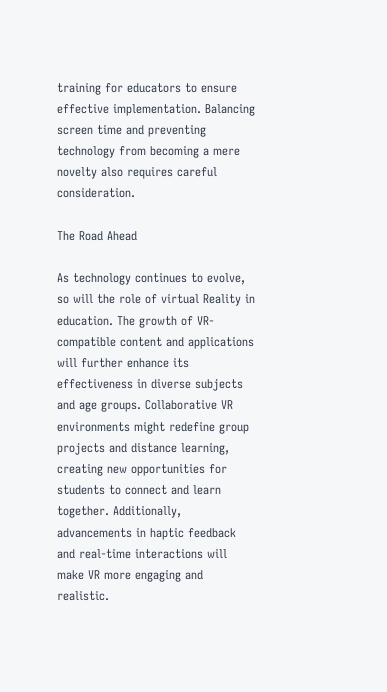training for educators to ensure effective implementation. Balancing screen time and preventing technology from becoming a mere novelty also requires careful consideration.

The Road Ahead

As technology continues to evolve, so will the role of virtual Reality in education. The growth of VR-compatible content and applications will further enhance its effectiveness in diverse subjects and age groups. Collaborative VR environments might redefine group projects and distance learning, creating new opportunities for students to connect and learn together. Additionally, advancements in haptic feedback and real-time interactions will make VR more engaging and realistic.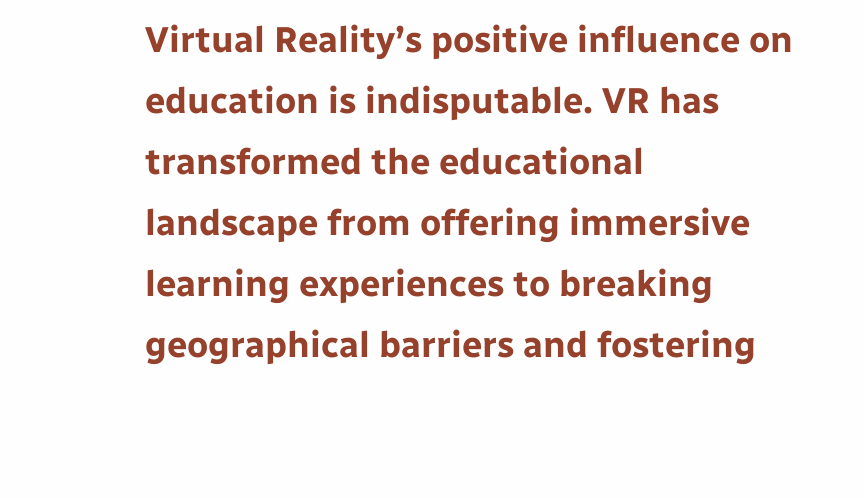Virtual Reality’s positive influence on education is indisputable. VR has transformed the educational landscape from offering immersive learning experiences to breaking geographical barriers and fostering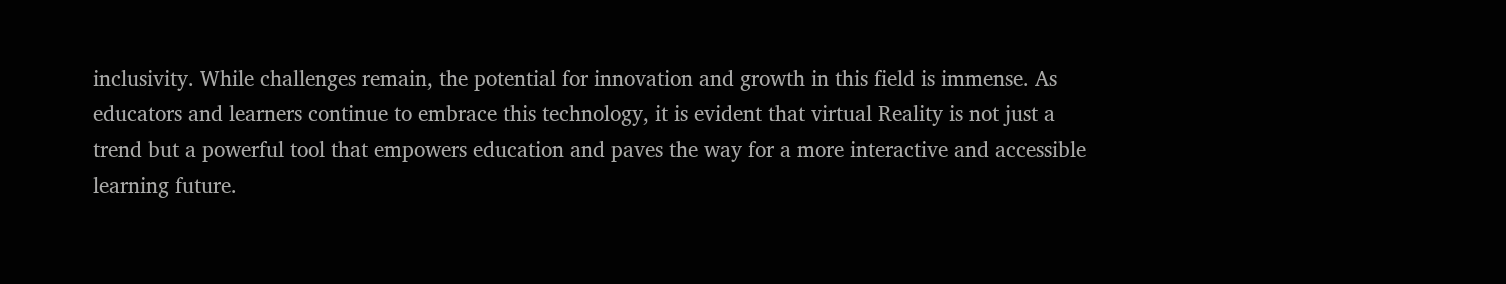inclusivity. While challenges remain, the potential for innovation and growth in this field is immense. As educators and learners continue to embrace this technology, it is evident that virtual Reality is not just a trend but a powerful tool that empowers education and paves the way for a more interactive and accessible learning future.